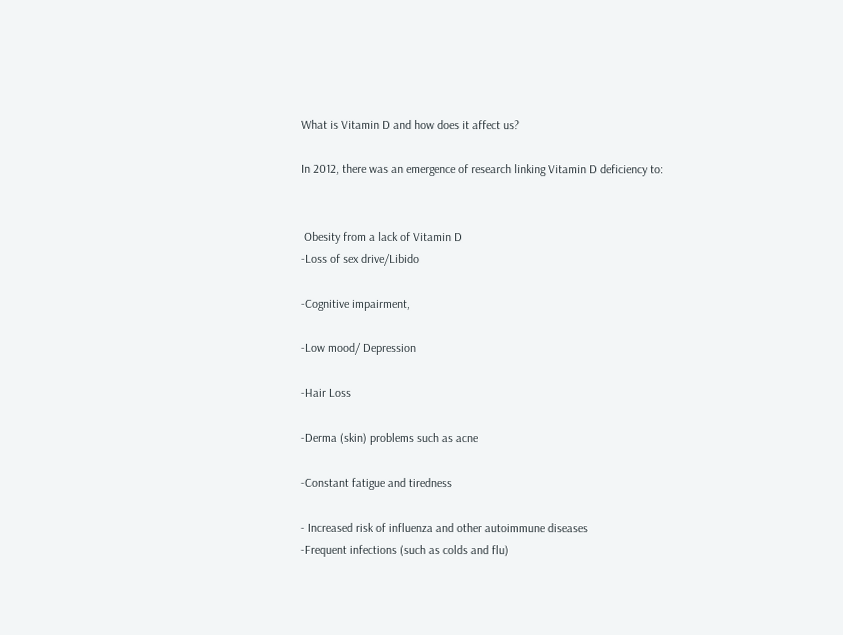What is Vitamin D and how does it affect us?

In 2012, there was an emergence of research linking Vitamin D deficiency to:


 Obesity from a lack of Vitamin D
-Loss of sex drive/Libido

-Cognitive impairment,

-Low mood/ Depression

-Hair Loss

-Derma (skin) problems such as acne

-Constant fatigue and tiredness

- Increased risk of influenza and other autoimmune diseases
-Frequent infections (such as colds and flu)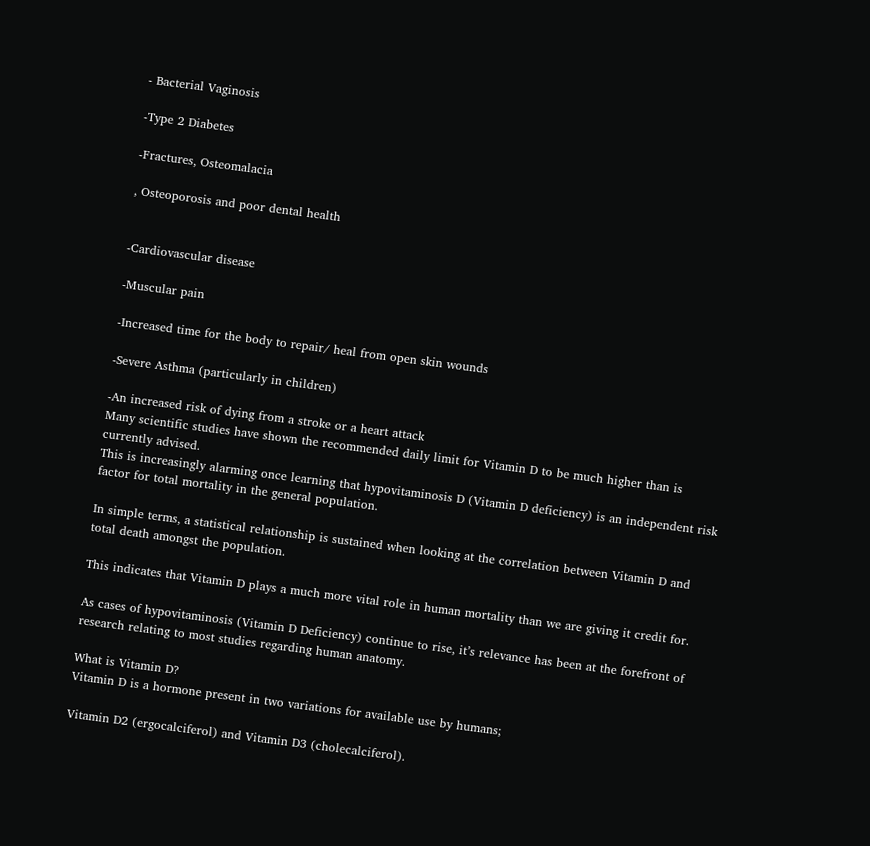- Bacterial Vaginosis

-Type 2 Diabetes

-Fractures, Osteomalacia

, Osteoporosis and poor dental health


-Cardiovascular disease

-Muscular pain

-Increased time for the body to repair/ heal from open skin wounds

-Severe Asthma (particularly in children)

-An increased risk of dying from a stroke or a heart attack
Many scientific studies have shown the recommended daily limit for Vitamin D to be much higher than is currently advised.
This is increasingly alarming once learning that hypovitaminosis D (Vitamin D deficiency) is an independent risk factor for total mortality in the general population.

In simple terms, a statistical relationship is sustained when looking at the correlation between Vitamin D and total death amongst the population.

This indicates that Vitamin D plays a much more vital role in human mortality than we are giving it credit for.

As cases of hypovitaminosis (Vitamin D Deficiency) continue to rise, it’s relevance has been at the forefront of research relating to most studies regarding human anatomy.

What is Vitamin D?
Vitamin D is a hormone present in two variations for available use by humans;

Vitamin D2 (ergocalciferol) and Vitamin D3 (cholecalciferol).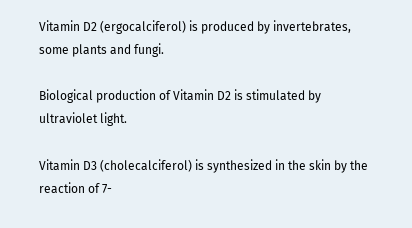Vitamin D2 (ergocalciferol) is produced by invertebrates, some plants and fungi.

Biological production of Vitamin D2 is stimulated by ultraviolet light.

Vitamin D3 (cholecalciferol) is synthesized in the skin by the reaction of 7-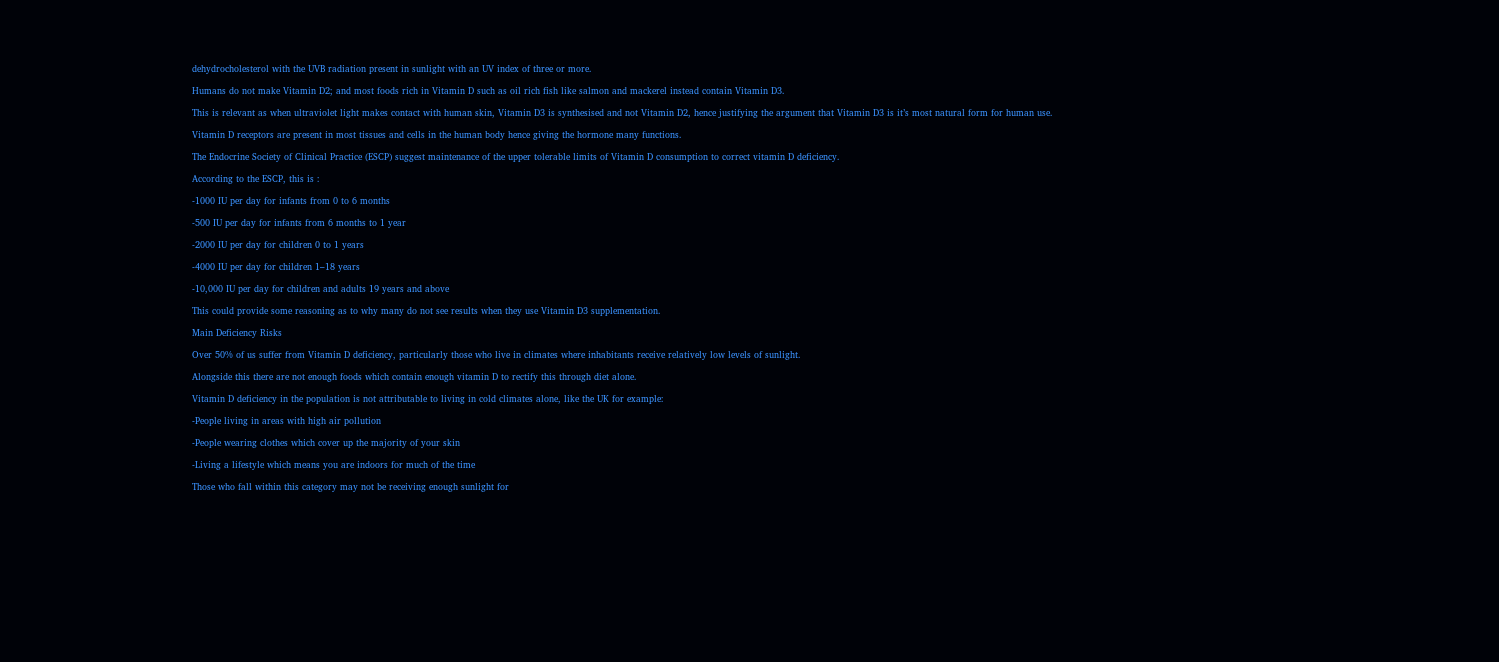dehydrocholesterol with the UVB radiation present in sunlight with an UV index of three or more.

Humans do not make Vitamin D2; and most foods rich in Vitamin D such as oil rich fish like salmon and mackerel instead contain Vitamin D3.

This is relevant as when ultraviolet light makes contact with human skin, Vitamin D3 is synthesised and not Vitamin D2, hence justifying the argument that Vitamin D3 is it’s most natural form for human use.

Vitamin D receptors are present in most tissues and cells in the human body hence giving the hormone many functions.

The Endocrine Society of Clinical Practice (ESCP) suggest maintenance of the upper tolerable limits of Vitamin D consumption to correct vitamin D deficiency.

According to the ESCP, this is :

-1000 IU per day for infants from 0 to 6 months

-500 IU per day for infants from 6 months to 1 year

-2000 IU per day for children 0 to 1 years

-4000 IU per day for children 1–18 years

-10,000 IU per day for children and adults 19 years and above

This could provide some reasoning as to why many do not see results when they use Vitamin D3 supplementation.

Main Deficiency Risks

Over 50% of us suffer from Vitamin D deficiency, particularly those who live in climates where inhabitants receive relatively low levels of sunlight.

Alongside this there are not enough foods which contain enough vitamin D to rectify this through diet alone.

Vitamin D deficiency in the population is not attributable to living in cold climates alone, like the UK for example:

-People living in areas with high air pollution

-People wearing clothes which cover up the majority of your skin

-Living a lifestyle which means you are indoors for much of the time

Those who fall within this category may not be receiving enough sunlight for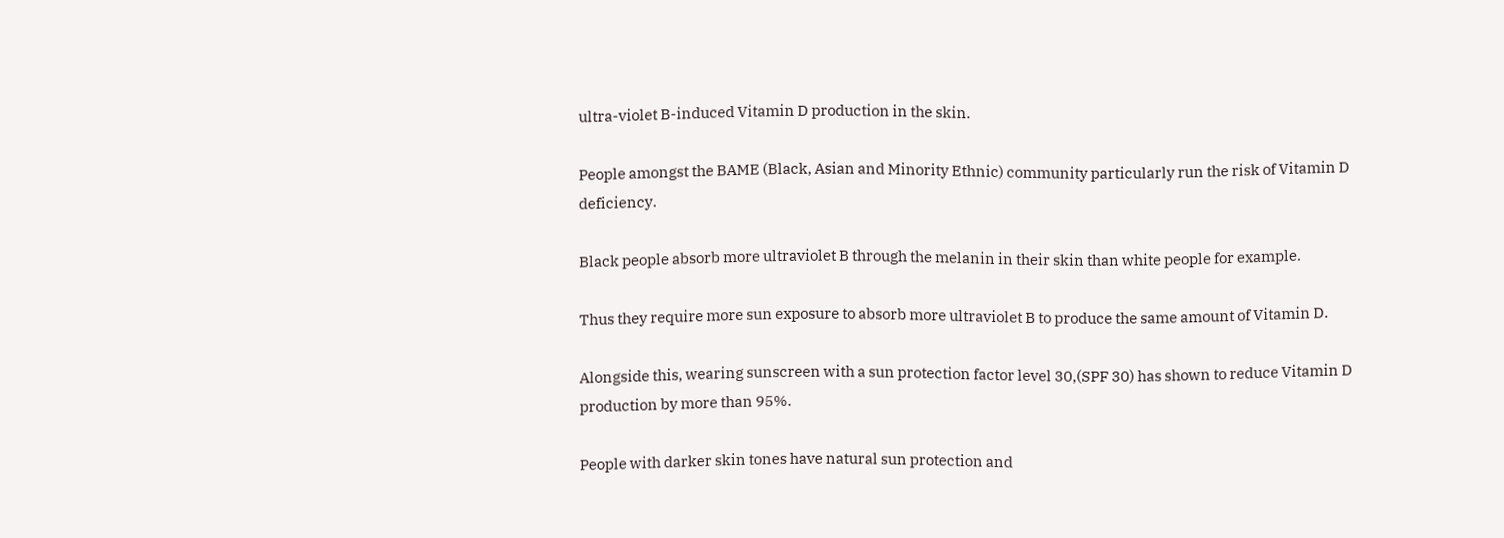ultra-violet B-induced Vitamin D production in the skin.

People amongst the BAME (Black, Asian and Minority Ethnic) community particularly run the risk of Vitamin D deficiency.

Black people absorb more ultraviolet B through the melanin in their skin than white people for example.

Thus they require more sun exposure to absorb more ultraviolet B to produce the same amount of Vitamin D.

Alongside this, wearing sunscreen with a sun protection factor level 30,(SPF 30) has shown to reduce Vitamin D production by more than 95%.

People with darker skin tones have natural sun protection and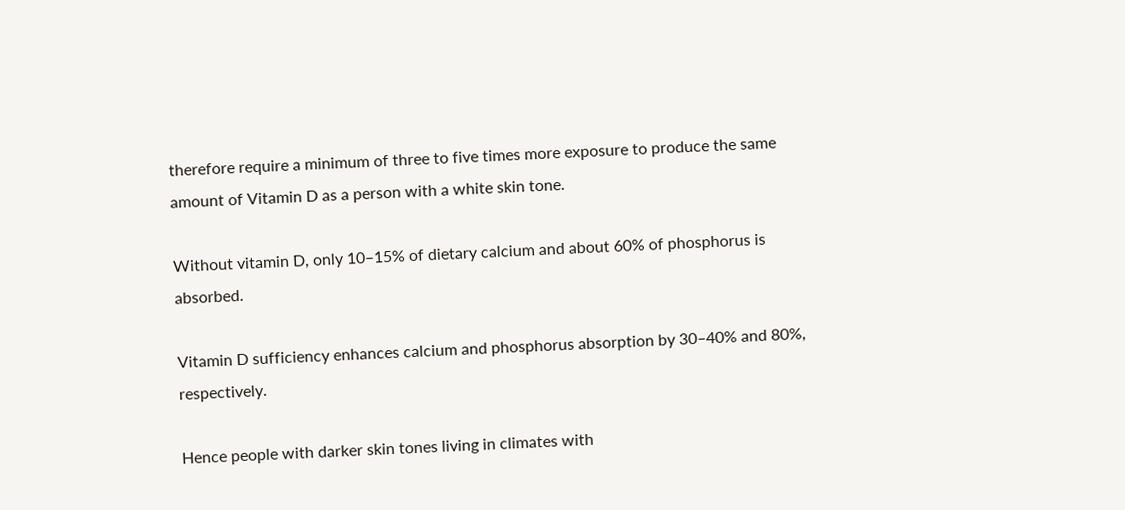therefore require a minimum of three to five times more exposure to produce the same amount of Vitamin D as a person with a white skin tone.

Without vitamin D, only 10–15% of dietary calcium and about 60% of phosphorus is absorbed.

Vitamin D sufficiency enhances calcium and phosphorus absorption by 30–40% and 80%, respectively.

Hence people with darker skin tones living in climates with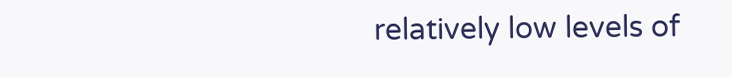relatively low levels of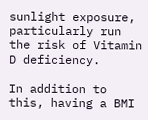sunlight exposure, particularly run the risk of Vitamin D deficiency.

In addition to this, having a BMI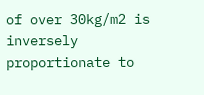of over 30kg/m2 is inversely proportionate to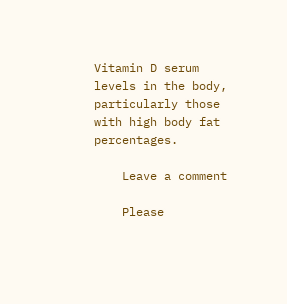Vitamin D serum levels in the body, particularly those with high body fat percentages.

    Leave a comment

    Please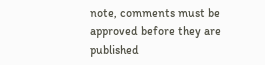note, comments must be approved before they are published